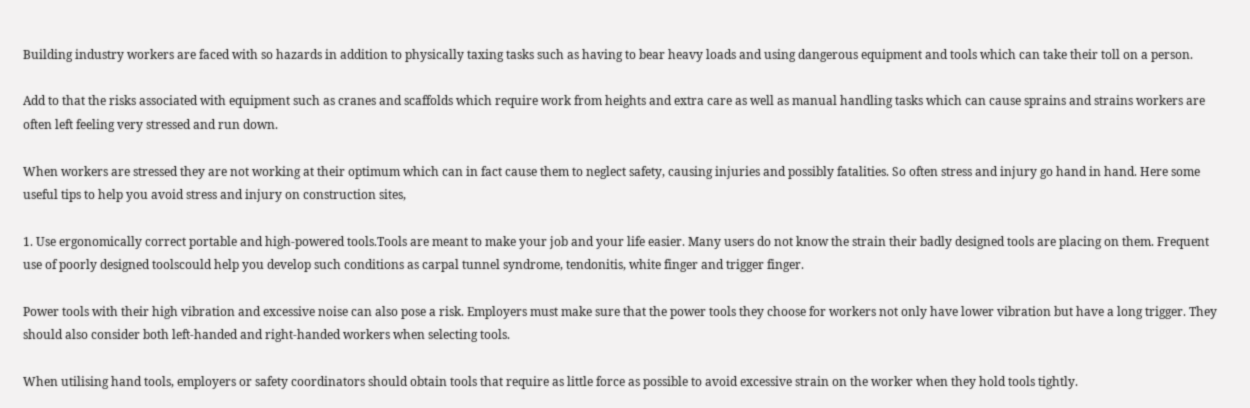Building industry workers are faced with so hazards in addition to physically taxing tasks such as having to bear heavy loads and using dangerous equipment and tools which can take their toll on a person.

Add to that the risks associated with equipment such as cranes and scaffolds which require work from heights and extra care as well as manual handling tasks which can cause sprains and strains workers are often left feeling very stressed and run down.

When workers are stressed they are not working at their optimum which can in fact cause them to neglect safety, causing injuries and possibly fatalities. So often stress and injury go hand in hand. Here some useful tips to help you avoid stress and injury on construction sites,

1. Use ergonomically correct portable and high-powered tools.Tools are meant to make your job and your life easier. Many users do not know the strain their badly designed tools are placing on them. Frequent use of poorly designed toolscould help you develop such conditions as carpal tunnel syndrome, tendonitis, white finger and trigger finger.

Power tools with their high vibration and excessive noise can also pose a risk. Employers must make sure that the power tools they choose for workers not only have lower vibration but have a long trigger. They should also consider both left-handed and right-handed workers when selecting tools.

When utilising hand tools, employers or safety coordinators should obtain tools that require as little force as possible to avoid excessive strain on the worker when they hold tools tightly.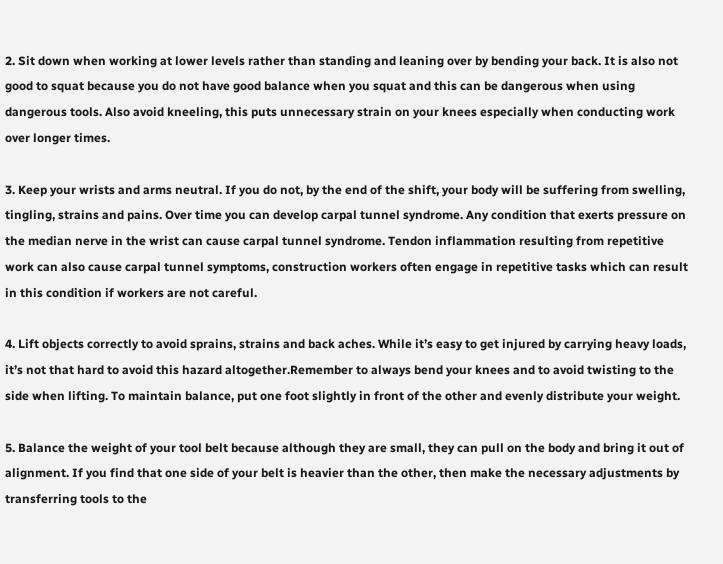2. Sit down when working at lower levels rather than standing and leaning over by bending your back. It is also not good to squat because you do not have good balance when you squat and this can be dangerous when using dangerous tools. Also avoid kneeling, this puts unnecessary strain on your knees especially when conducting work over longer times.

3. Keep your wrists and arms neutral. If you do not, by the end of the shift, your body will be suffering from swelling, tingling, strains and pains. Over time you can develop carpal tunnel syndrome. Any condition that exerts pressure on the median nerve in the wrist can cause carpal tunnel syndrome. Tendon inflammation resulting from repetitive work can also cause carpal tunnel symptoms, construction workers often engage in repetitive tasks which can result in this condition if workers are not careful.

4. Lift objects correctly to avoid sprains, strains and back aches. While it’s easy to get injured by carrying heavy loads, it’s not that hard to avoid this hazard altogether.Remember to always bend your knees and to avoid twisting to the side when lifting. To maintain balance, put one foot slightly in front of the other and evenly distribute your weight.

5. Balance the weight of your tool belt because although they are small, they can pull on the body and bring it out of alignment. If you find that one side of your belt is heavier than the other, then make the necessary adjustments by transferring tools to the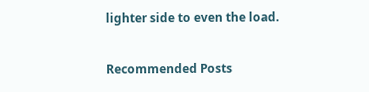lighter side to even the load.

Recommended Posts